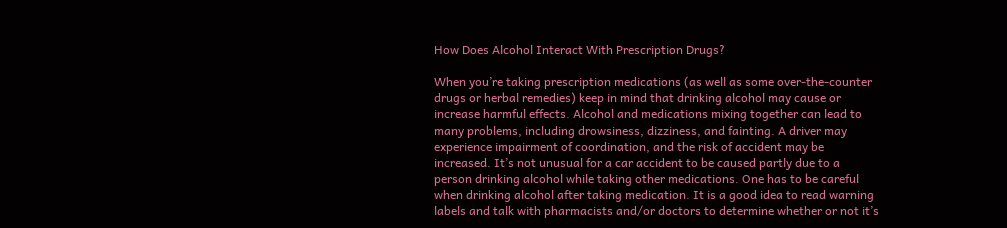How Does Alcohol Interact With Prescription Drugs?

When you’re taking prescription medications (as well as some over-the-counter drugs or herbal remedies) keep in mind that drinking alcohol may cause or increase harmful effects. Alcohol and medications mixing together can lead to many problems, including drowsiness, dizziness, and fainting. A driver may experience impairment of coordination, and the risk of accident may be increased. It’s not unusual for a car accident to be caused partly due to a person drinking alcohol while taking other medications. One has to be careful when drinking alcohol after taking medication. It is a good idea to read warning labels and talk with pharmacists and/or doctors to determine whether or not it’s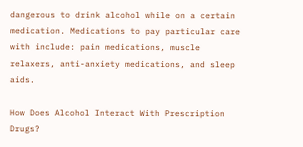dangerous to drink alcohol while on a certain medication. Medications to pay particular care with include: pain medications, muscle relaxers, anti-anxiety medications, and sleep aids.

How Does Alcohol Interact With Prescription Drugs?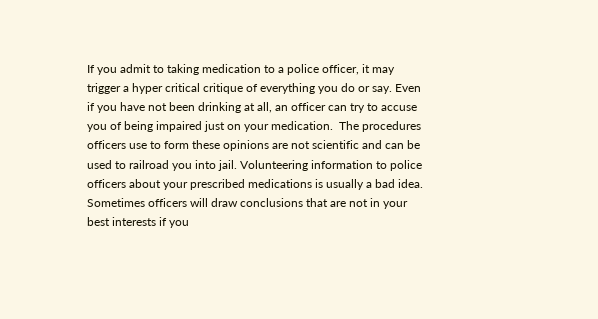If you admit to taking medication to a police officer, it may trigger a hyper critical critique of everything you do or say. Even if you have not been drinking at all, an officer can try to accuse you of being impaired just on your medication.  The procedures officers use to form these opinions are not scientific and can be used to railroad you into jail. Volunteering information to police officers about your prescribed medications is usually a bad idea. Sometimes officers will draw conclusions that are not in your best interests if you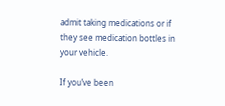admit taking medications or if they see medication bottles in your vehicle.

If you’ve been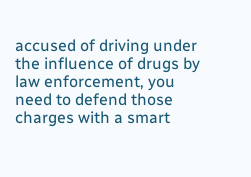accused of driving under the influence of drugs by law enforcement, you need to defend those charges with a smart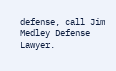defense, call Jim Medley Defense Lawyer.